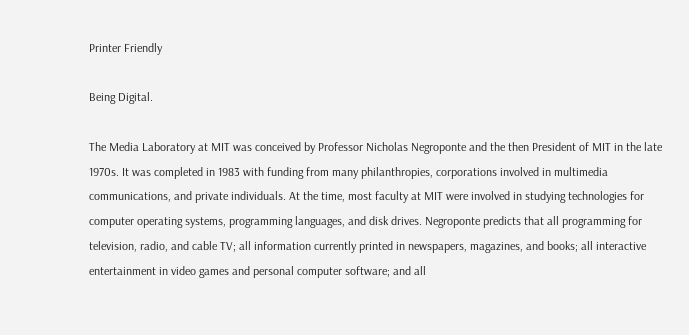Printer Friendly

Being Digital.

The Media Laboratory at MIT was conceived by Professor Nicholas Negroponte and the then President of MIT in the late 1970s. It was completed in 1983 with funding from many philanthropies, corporations involved in multimedia communications, and private individuals. At the time, most faculty at MIT were involved in studying technologies for computer operating systems, programming languages, and disk drives. Negroponte predicts that all programming for television, radio, and cable TV; all information currently printed in newspapers, magazines, and books; all interactive entertainment in video games and personal computer software; and all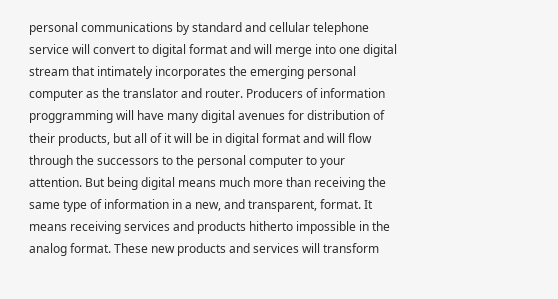personal communications by standard and cellular telephone service will convert to digital format and will merge into one digital stream that intimately incorporates the emerging personal computer as the translator and router. Producers of information proggramming will have many digital avenues for distribution of their products, but all of it will be in digital format and will flow through the successors to the personal computer to your attention. But being digital means much more than receiving the same type of information in a new, and transparent, format. It means receiving services and products hitherto impossible in the analog format. These new products and services will transform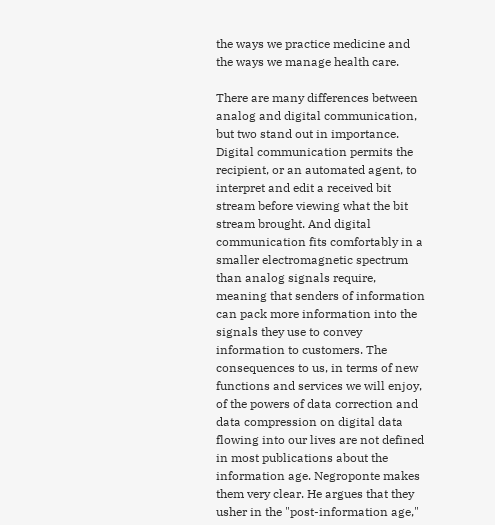the ways we practice medicine and the ways we manage health care.

There are many differences between analog and digital communication, but two stand out in importance. Digital communication permits the recipient, or an automated agent, to interpret and edit a received bit stream before viewing what the bit stream brought. And digital communication fits comfortably in a smaller electromagnetic spectrum than analog signals require, meaning that senders of information can pack more information into the signals they use to convey information to customers. The consequences to us, in terms of new functions and services we will enjoy, of the powers of data correction and data compression on digital data flowing into our lives are not defined in most publications about the information age. Negroponte makes them very clear. He argues that they usher in the "post-information age,"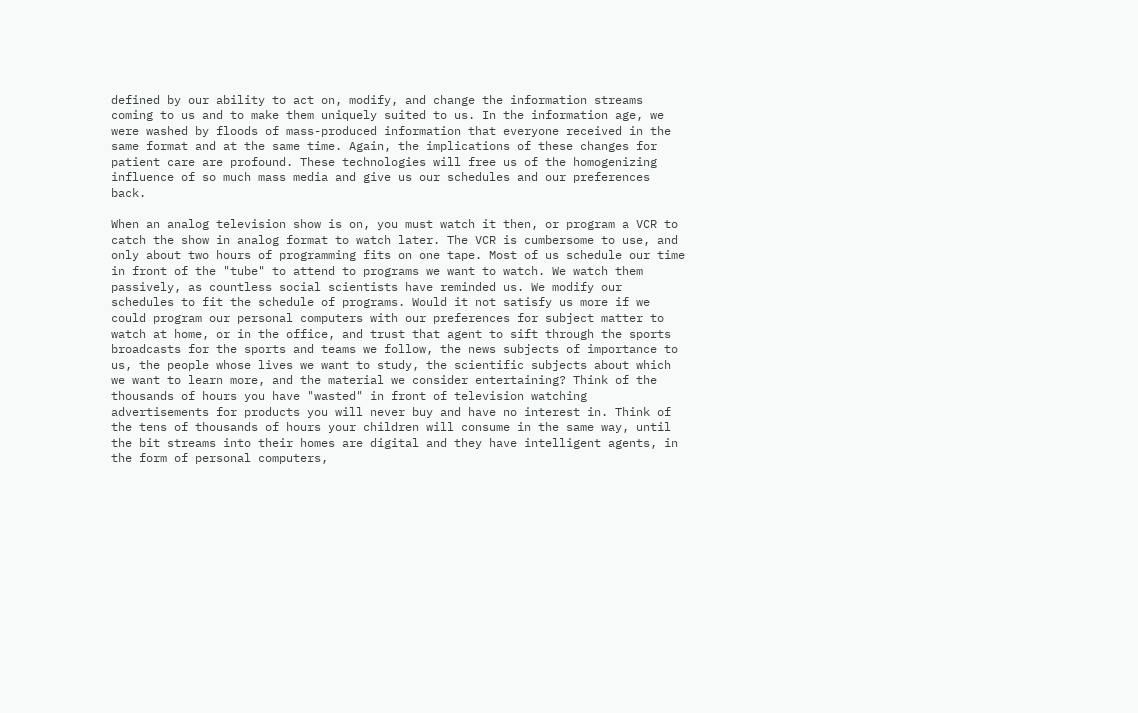defined by our ability to act on, modify, and change the information streams coming to us and to make them uniquely suited to us. In the information age, we were washed by floods of mass-produced information that everyone received in the same format and at the same time. Again, the implications of these changes for patient care are profound. These technologies will free us of the homogenizing influence of so much mass media and give us our schedules and our preferences back.

When an analog television show is on, you must watch it then, or program a VCR to catch the show in analog format to watch later. The VCR is cumbersome to use, and only about two hours of programming fits on one tape. Most of us schedule our time in front of the "tube" to attend to programs we want to watch. We watch them passively, as countless social scientists have reminded us. We modify our schedules to fit the schedule of programs. Would it not satisfy us more if we could program our personal computers with our preferences for subject matter to watch at home, or in the office, and trust that agent to sift through the sports broadcasts for the sports and teams we follow, the news subjects of importance to us, the people whose lives we want to study, the scientific subjects about which we want to learn more, and the material we consider entertaining? Think of the thousands of hours you have "wasted" in front of television watching advertisements for products you will never buy and have no interest in. Think of the tens of thousands of hours your children will consume in the same way, until the bit streams into their homes are digital and they have intelligent agents, in the form of personal computers,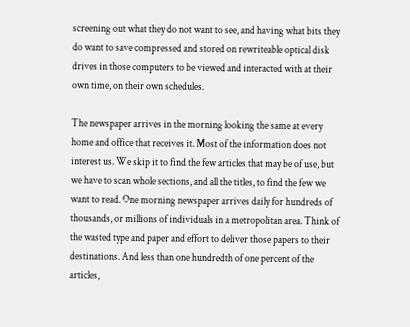screening out what they do not want to see, and having what bits they do want to save compressed and stored on rewriteable optical disk drives in those computers to be viewed and interacted with at their own time, on their own schedules.

The newspaper arrives in the morning looking the same at every home and office that receives it. Most of the information does not interest us. We skip it to find the few articles that may be of use, but we have to scan whole sections, and all the titles, to find the few we want to read. One morning newspaper arrives daily for hundreds of thousands, or millions of individuals in a metropolitan area. Think of the wasted type and paper and effort to deliver those papers to their destinations. And less than one hundredth of one percent of the articles,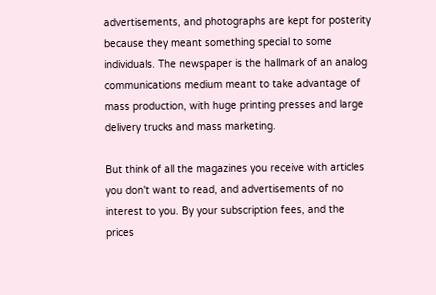advertisements, and photographs are kept for posterity because they meant something special to some individuals. The newspaper is the hallmark of an analog communications medium meant to take advantage of mass production, with huge printing presses and large delivery trucks and mass marketing.

But think of all the magazines you receive with articles you don't want to read, and advertisements of no interest to you. By your subscription fees, and the prices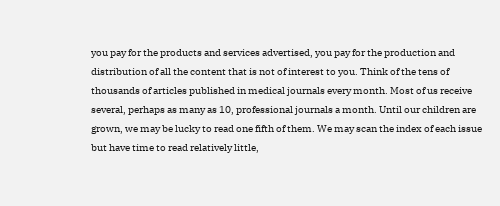you pay for the products and services advertised, you pay for the production and distribution of all the content that is not of interest to you. Think of the tens of thousands of articles published in medical journals every month. Most of us receive several, perhaps as many as 10, professional journals a month. Until our children are grown, we may be lucky to read one fifth of them. We may scan the index of each issue but have time to read relatively little,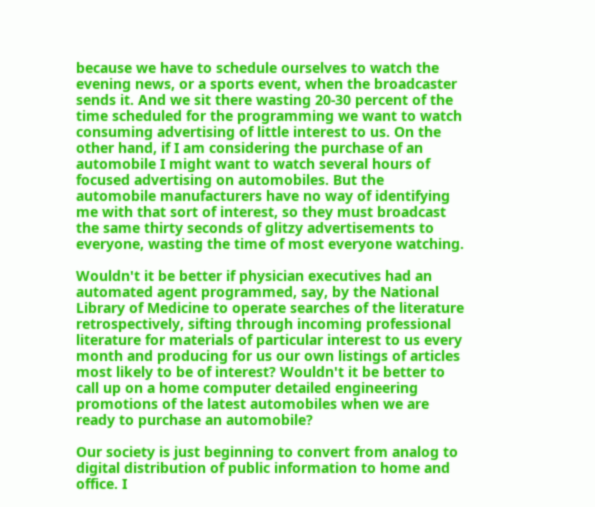because we have to schedule ourselves to watch the evening news, or a sports event, when the broadcaster sends it. And we sit there wasting 20-30 percent of the time scheduled for the programming we want to watch consuming advertising of little interest to us. On the other hand, if I am considering the purchase of an automobile I might want to watch several hours of focused advertising on automobiles. But the automobile manufacturers have no way of identifying me with that sort of interest, so they must broadcast the same thirty seconds of glitzy advertisements to everyone, wasting the time of most everyone watching.

Wouldn't it be better if physician executives had an automated agent programmed, say, by the National Library of Medicine to operate searches of the literature retrospectively, sifting through incoming professional literature for materials of particular interest to us every month and producing for us our own listings of articles most likely to be of interest? Wouldn't it be better to call up on a home computer detailed engineering promotions of the latest automobiles when we are ready to purchase an automobile?

Our society is just beginning to convert from analog to digital distribution of public information to home and office. I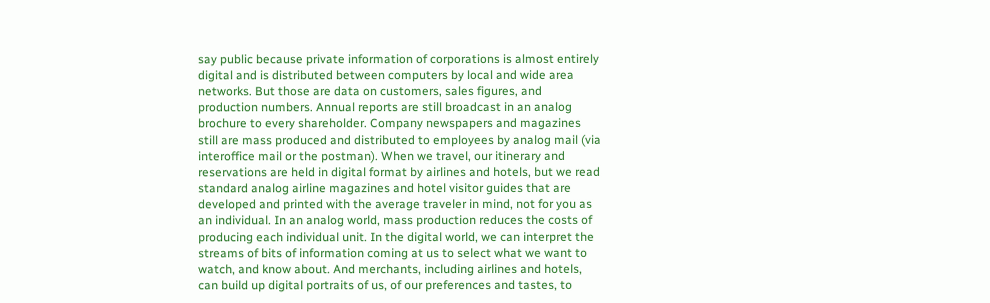say public because private information of corporations is almost entirely digital and is distributed between computers by local and wide area networks. But those are data on customers, sales figures, and production numbers. Annual reports are still broadcast in an analog brochure to every shareholder. Company newspapers and magazines still are mass produced and distributed to employees by analog mail (via interoffice mail or the postman). When we travel, our itinerary and reservations are held in digital format by airlines and hotels, but we read standard analog airline magazines and hotel visitor guides that are developed and printed with the average traveler in mind, not for you as an individual. In an analog world, mass production reduces the costs of producing each individual unit. In the digital world, we can interpret the streams of bits of information coming at us to select what we want to watch, and know about. And merchants, including airlines and hotels, can build up digital portraits of us, of our preferences and tastes, to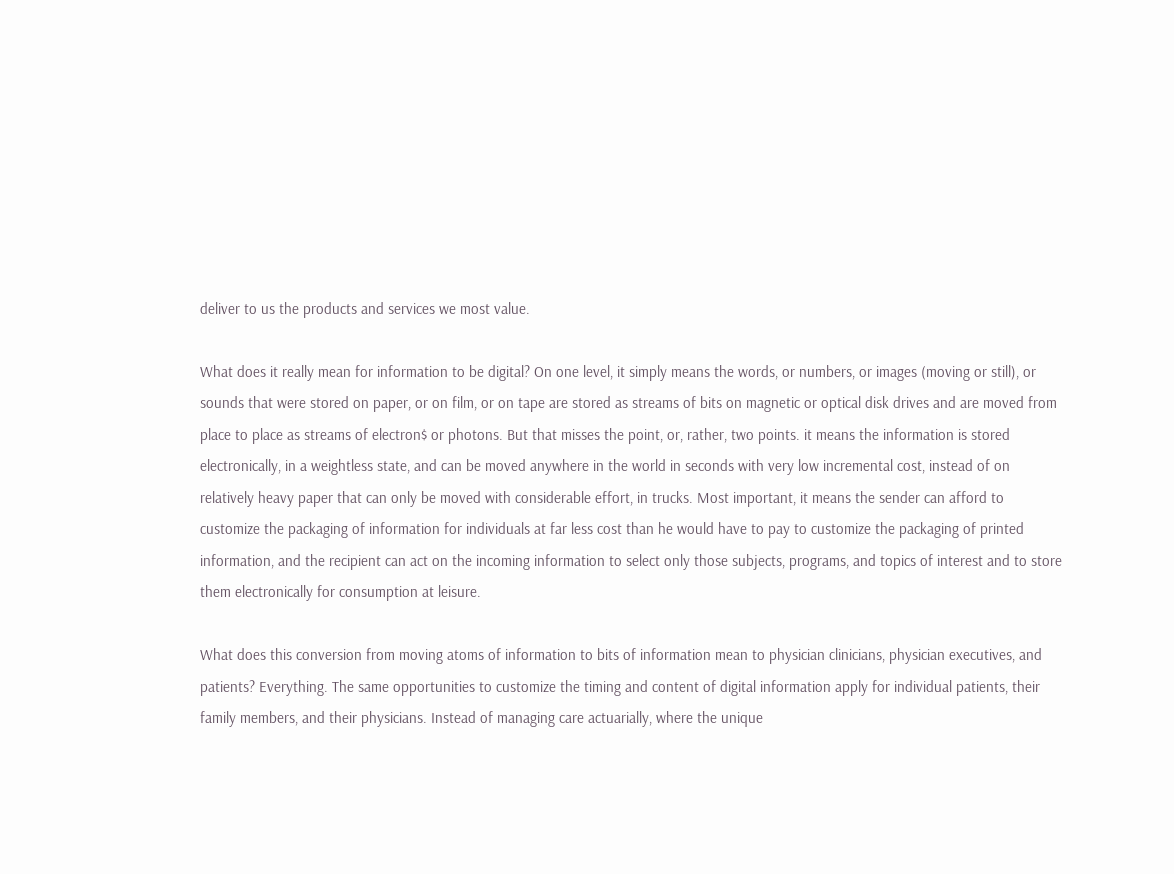deliver to us the products and services we most value.

What does it really mean for information to be digital? On one level, it simply means the words, or numbers, or images (moving or still), or sounds that were stored on paper, or on film, or on tape are stored as streams of bits on magnetic or optical disk drives and are moved from place to place as streams of electron$ or photons. But that misses the point, or, rather, two points. it means the information is stored electronically, in a weightless state, and can be moved anywhere in the world in seconds with very low incremental cost, instead of on relatively heavy paper that can only be moved with considerable effort, in trucks. Most important, it means the sender can afford to customize the packaging of information for individuals at far less cost than he would have to pay to customize the packaging of printed information, and the recipient can act on the incoming information to select only those subjects, programs, and topics of interest and to store them electronically for consumption at leisure.

What does this conversion from moving atoms of information to bits of information mean to physician clinicians, physician executives, and patients? Everything. The same opportunities to customize the timing and content of digital information apply for individual patients, their family members, and their physicians. Instead of managing care actuarially, where the unique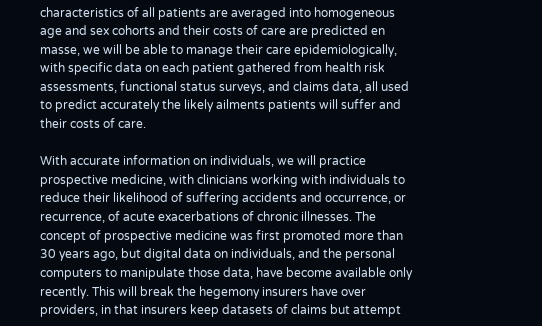characteristics of all patients are averaged into homogeneous age and sex cohorts and their costs of care are predicted en masse, we will be able to manage their care epidemiologically, with specific data on each patient gathered from health risk assessments, functional status surveys, and claims data, all used to predict accurately the likely ailments patients will suffer and their costs of care.

With accurate information on individuals, we will practice prospective medicine, with clinicians working with individuals to reduce their likelihood of suffering accidents and occurrence, or recurrence, of acute exacerbations of chronic illnesses. The concept of prospective medicine was first promoted more than 30 years ago, but digital data on individuals, and the personal computers to manipulate those data, have become available only recently. This will break the hegemony insurers have over providers, in that insurers keep datasets of claims but attempt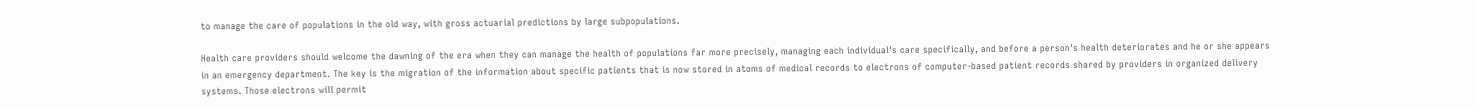to manage the care of populations in the old way, with gross actuarial predictions by large subpopulations.

Health care providers should welcome the dawning of the era when they can manage the health of populations far more precisely, managing each individual's care specifically, and before a person's health deteriorates and he or she appears in an emergency department. The key is the migration of the information about specific patients that is now stored in atoms of medical records to electrons of computer-based patient records shared by providers in organized delivery systems. Those electrons will permit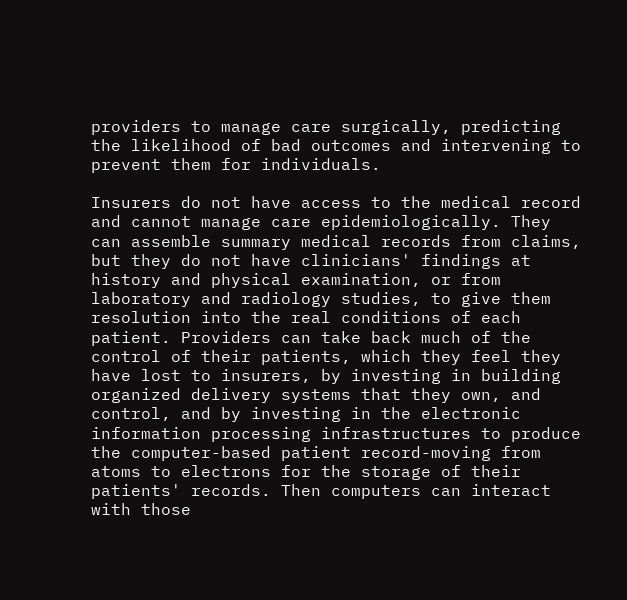providers to manage care surgically, predicting the likelihood of bad outcomes and intervening to prevent them for individuals.

Insurers do not have access to the medical record and cannot manage care epidemiologically. They can assemble summary medical records from claims, but they do not have clinicians' findings at history and physical examination, or from laboratory and radiology studies, to give them resolution into the real conditions of each patient. Providers can take back much of the control of their patients, which they feel they have lost to insurers, by investing in building organized delivery systems that they own, and control, and by investing in the electronic information processing infrastructures to produce the computer-based patient record-moving from atoms to electrons for the storage of their patients' records. Then computers can interact with those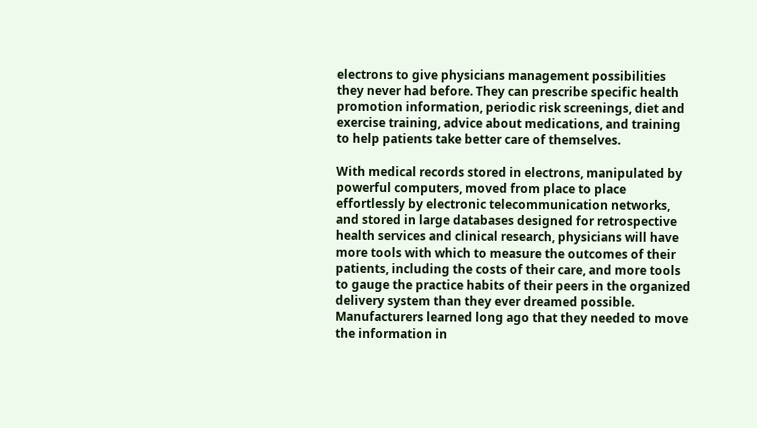electrons to give physicians management possibilities they never had before. They can prescribe specific health promotion information, periodic risk screenings, diet and exercise training, advice about medications, and training to help patients take better care of themselves.

With medical records stored in electrons, manipulated by powerful computers, moved from place to place effortlessly by electronic telecommunication networks, and stored in large databases designed for retrospective health services and clinical research, physicians will have more tools with which to measure the outcomes of their patients, including the costs of their care, and more tools to gauge the practice habits of their peers in the organized delivery system than they ever dreamed possible. Manufacturers learned long ago that they needed to move the information in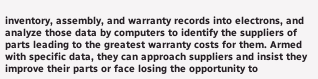inventory, assembly, and warranty records into electrons, and analyze those data by computers to identify the suppliers of parts leading to the greatest warranty costs for them. Armed with specific data, they can approach suppliers and insist they improve their parts or face losing the opportunity to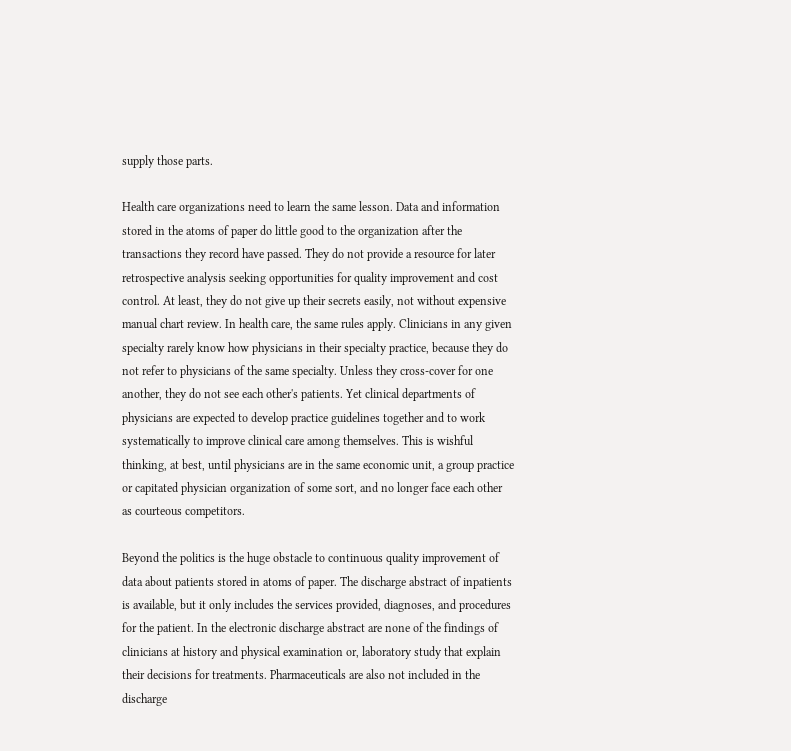supply those parts.

Health care organizations need to learn the same lesson. Data and information stored in the atoms of paper do little good to the organization after the transactions they record have passed. They do not provide a resource for later retrospective analysis seeking opportunities for quality improvement and cost control. At least, they do not give up their secrets easily, not without expensive manual chart review. In health care, the same rules apply. Clinicians in any given specialty rarely know how physicians in their specialty practice, because they do not refer to physicians of the same specialty. Unless they cross-cover for one another, they do not see each other's patients. Yet clinical departments of physicians are expected to develop practice guidelines together and to work systematically to improve clinical care among themselves. This is wishful thinking, at best, until physicians are in the same economic unit, a group practice or capitated physician organization of some sort, and no longer face each other as courteous competitors.

Beyond the politics is the huge obstacle to continuous quality improvement of data about patients stored in atoms of paper. The discharge abstract of inpatients is available, but it only includes the services provided, diagnoses, and procedures for the patient. In the electronic discharge abstract are none of the findings of clinicians at history and physical examination or, laboratory study that explain their decisions for treatments. Pharmaceuticals are also not included in the discharge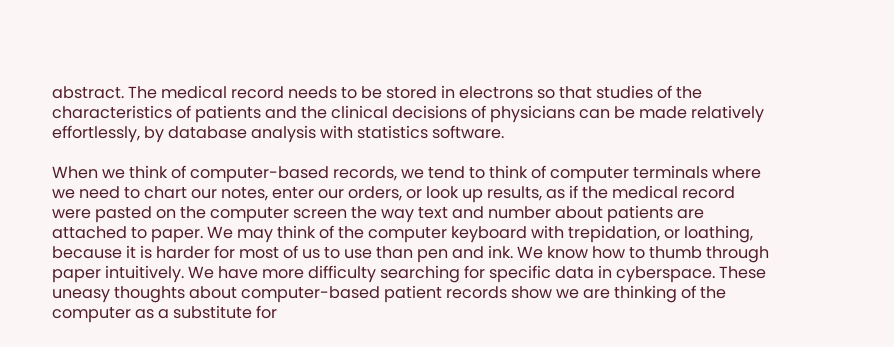abstract. The medical record needs to be stored in electrons so that studies of the characteristics of patients and the clinical decisions of physicians can be made relatively effortlessly, by database analysis with statistics software.

When we think of computer-based records, we tend to think of computer terminals where we need to chart our notes, enter our orders, or look up results, as if the medical record were pasted on the computer screen the way text and number about patients are attached to paper. We may think of the computer keyboard with trepidation, or loathing, because it is harder for most of us to use than pen and ink. We know how to thumb through paper intuitively. We have more difficulty searching for specific data in cyberspace. These uneasy thoughts about computer-based patient records show we are thinking of the computer as a substitute for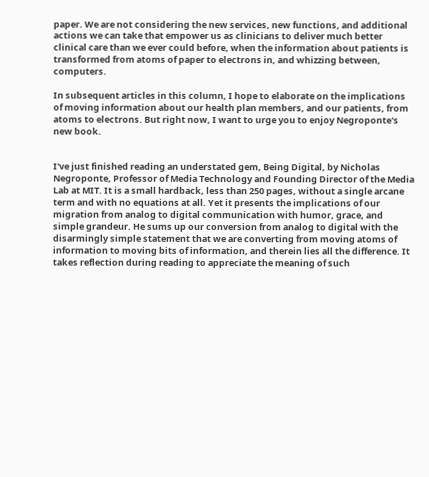paper. We are not considering the new services, new functions, and additional actions we can take that empower us as clinicians to deliver much better clinical care than we ever could before, when the information about patients is transformed from atoms of paper to electrons in, and whizzing between, computers.

In subsequent articles in this column, I hope to elaborate on the implications of moving information about our health plan members, and our patients, from atoms to electrons. But right now, I want to urge you to enjoy Negroponte's new book.


I've just finished reading an understated gem, Being Digital, by Nicholas Negroponte, Professor of Media Technology and Founding Director of the Media Lab at MIT. It is a small hardback, less than 250 pages, without a single arcane term and with no equations at all. Yet it presents the implications of our migration from analog to digital communication with humor, grace, and simple grandeur. He sums up our conversion from analog to digital with the disarmingly simple statement that we are converting from moving atoms of information to moving bits of information, and therein lies all the difference. It takes reflection during reading to appreciate the meaning of such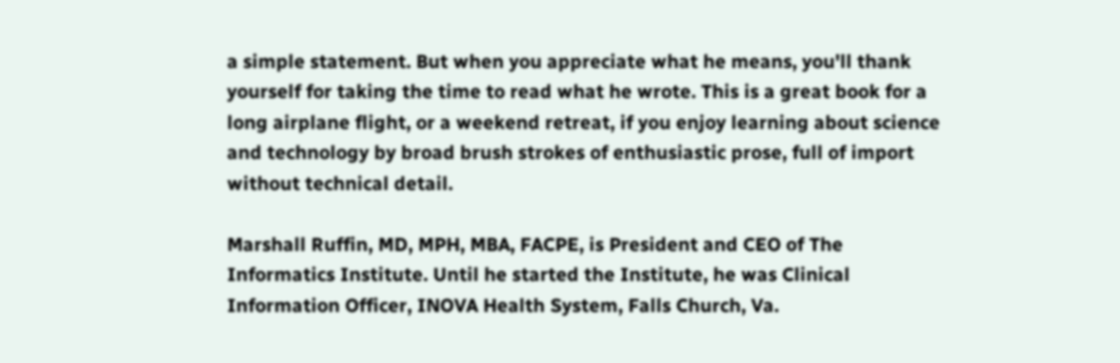a simple statement. But when you appreciate what he means, you'll thank yourself for taking the time to read what he wrote. This is a great book for a long airplane flight, or a weekend retreat, if you enjoy learning about science and technology by broad brush strokes of enthusiastic prose, full of import without technical detail.

Marshall Ruffin, MD, MPH, MBA, FACPE, is President and CEO of The Informatics Institute. Until he started the Institute, he was Clinical Information Officer, INOVA Health System, Falls Church, Va.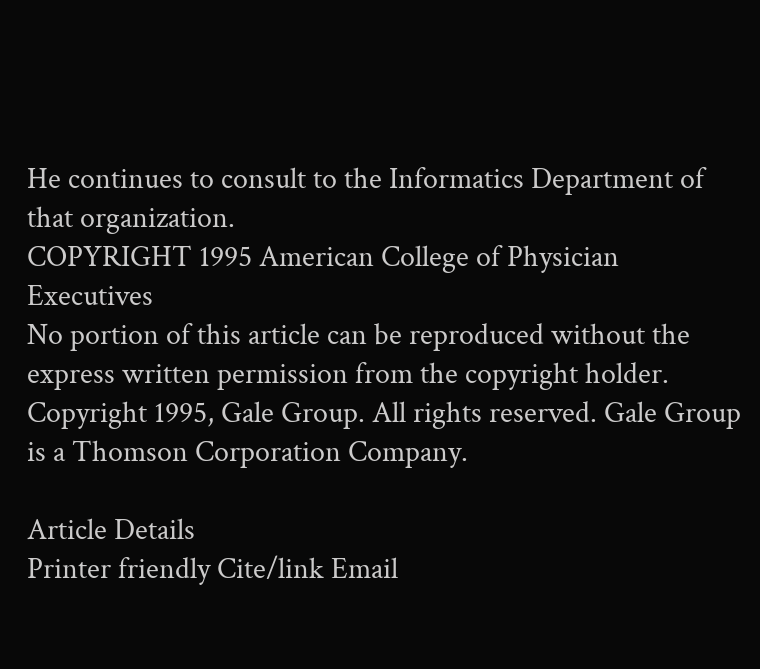He continues to consult to the Informatics Department of that organization.
COPYRIGHT 1995 American College of Physician Executives
No portion of this article can be reproduced without the express written permission from the copyright holder.
Copyright 1995, Gale Group. All rights reserved. Gale Group is a Thomson Corporation Company.

Article Details
Printer friendly Cite/link Email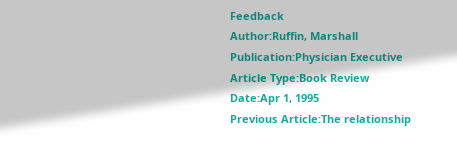Feedback
Author:Ruffin, Marshall
Publication:Physician Executive
Article Type:Book Review
Date:Apr 1, 1995
Previous Article:The relationship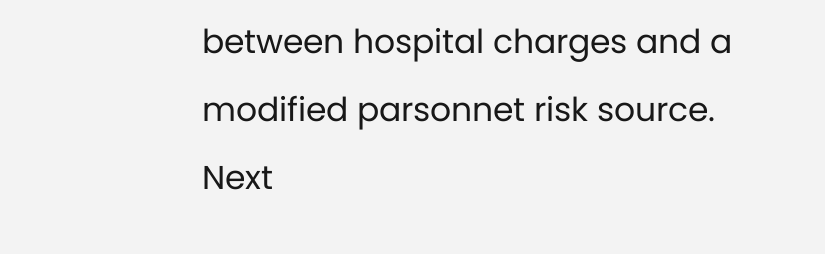between hospital charges and a modified parsonnet risk source.
Next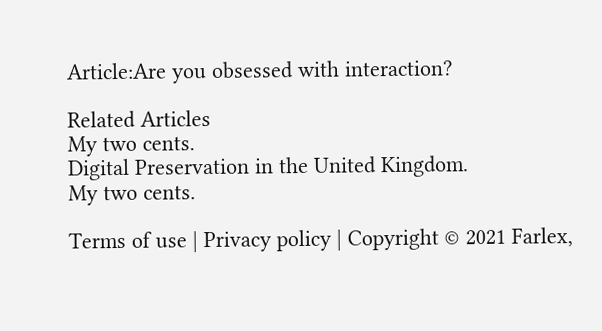Article:Are you obsessed with interaction?

Related Articles
My two cents.
Digital Preservation in the United Kingdom.
My two cents.

Terms of use | Privacy policy | Copyright © 2021 Farlex,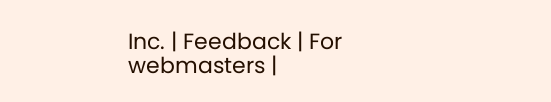Inc. | Feedback | For webmasters |